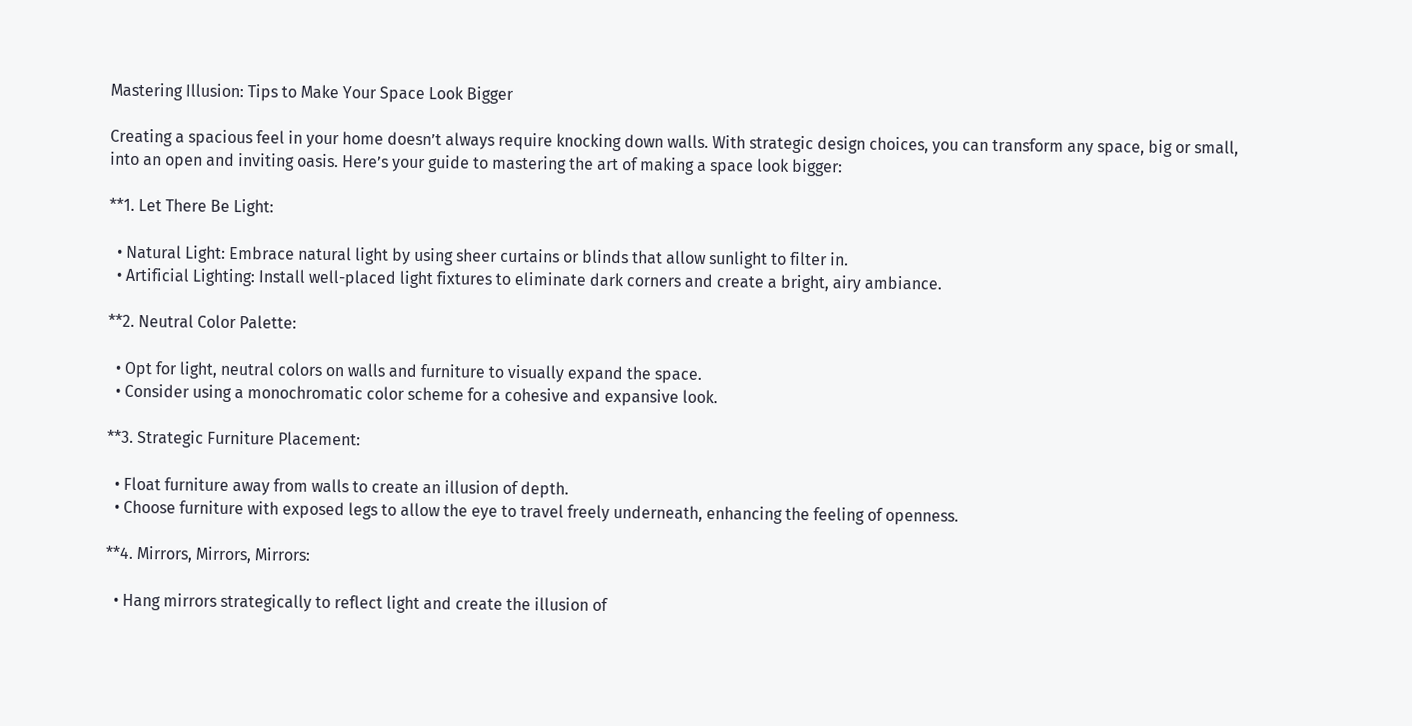Mastering Illusion: Tips to Make Your Space Look Bigger

Creating a spacious feel in your home doesn’t always require knocking down walls. With strategic design choices, you can transform any space, big or small, into an open and inviting oasis. Here’s your guide to mastering the art of making a space look bigger:

**1. Let There Be Light:

  • Natural Light: Embrace natural light by using sheer curtains or blinds that allow sunlight to filter in.
  • Artificial Lighting: Install well-placed light fixtures to eliminate dark corners and create a bright, airy ambiance.

**2. Neutral Color Palette:

  • Opt for light, neutral colors on walls and furniture to visually expand the space.
  • Consider using a monochromatic color scheme for a cohesive and expansive look.

**3. Strategic Furniture Placement:

  • Float furniture away from walls to create an illusion of depth.
  • Choose furniture with exposed legs to allow the eye to travel freely underneath, enhancing the feeling of openness.

**4. Mirrors, Mirrors, Mirrors:

  • Hang mirrors strategically to reflect light and create the illusion of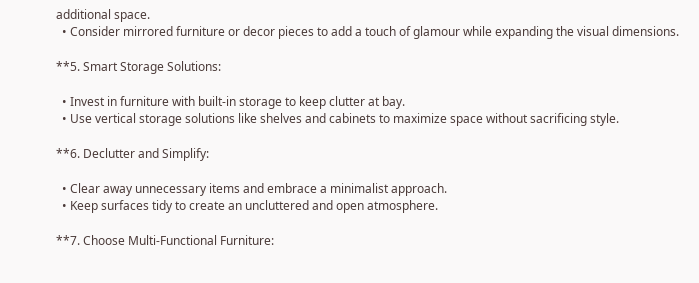additional space.
  • Consider mirrored furniture or decor pieces to add a touch of glamour while expanding the visual dimensions.

**5. Smart Storage Solutions:

  • Invest in furniture with built-in storage to keep clutter at bay.
  • Use vertical storage solutions like shelves and cabinets to maximize space without sacrificing style.

**6. Declutter and Simplify:

  • Clear away unnecessary items and embrace a minimalist approach.
  • Keep surfaces tidy to create an uncluttered and open atmosphere.

**7. Choose Multi-Functional Furniture: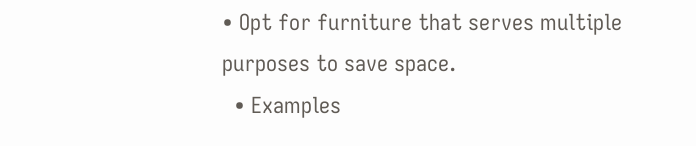• Opt for furniture that serves multiple purposes to save space.
  • Examples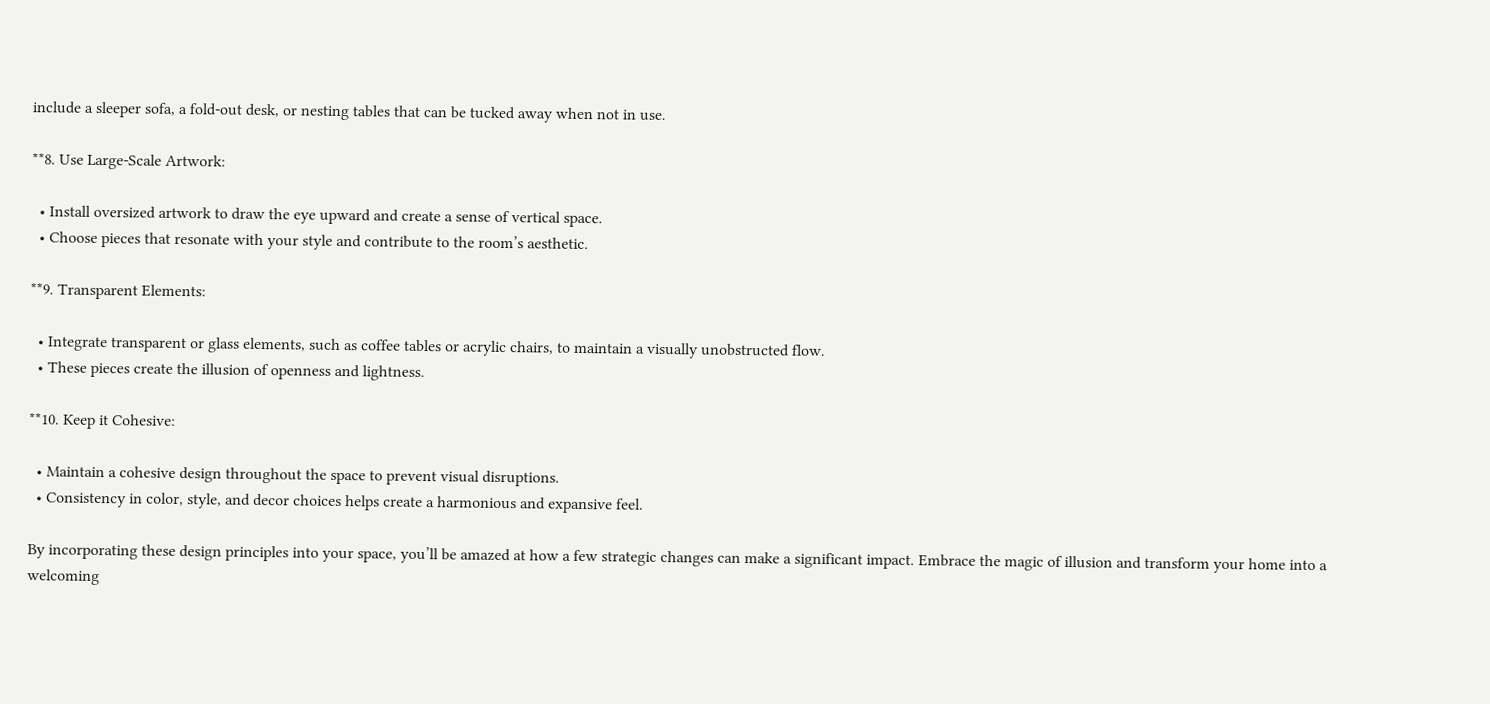include a sleeper sofa, a fold-out desk, or nesting tables that can be tucked away when not in use.

**8. Use Large-Scale Artwork:

  • Install oversized artwork to draw the eye upward and create a sense of vertical space.
  • Choose pieces that resonate with your style and contribute to the room’s aesthetic.

**9. Transparent Elements:

  • Integrate transparent or glass elements, such as coffee tables or acrylic chairs, to maintain a visually unobstructed flow.
  • These pieces create the illusion of openness and lightness.

**10. Keep it Cohesive:

  • Maintain a cohesive design throughout the space to prevent visual disruptions.
  • Consistency in color, style, and decor choices helps create a harmonious and expansive feel.

By incorporating these design principles into your space, you’ll be amazed at how a few strategic changes can make a significant impact. Embrace the magic of illusion and transform your home into a welcoming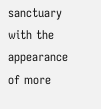sanctuary with the appearance of more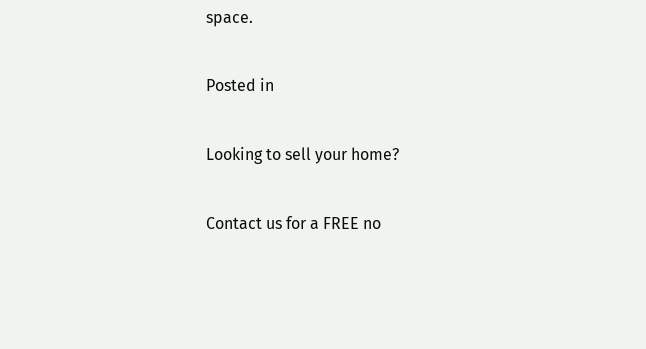space.

Posted in

Looking to sell your home?

Contact us for a FREE no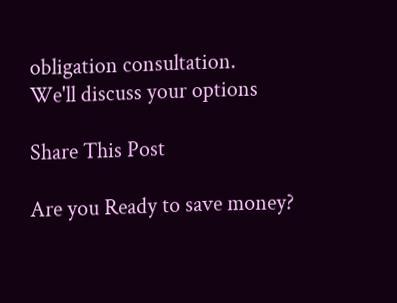obligation consultation.
We'll discuss your options

Share This Post

Are you Ready to save money?